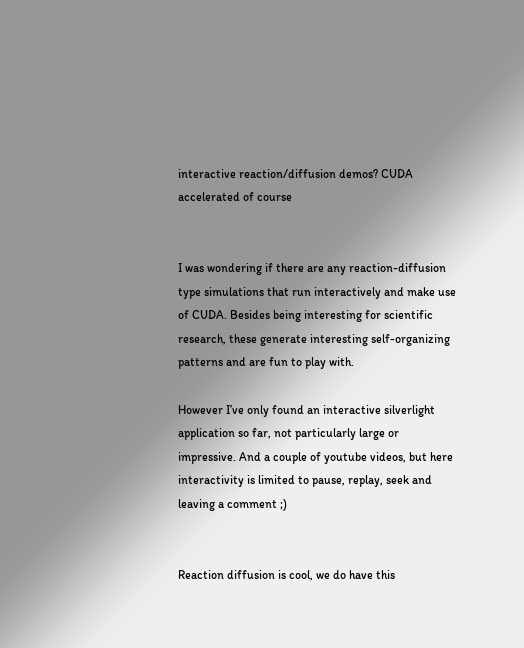interactive reaction/diffusion demos? CUDA accelerated of course


I was wondering if there are any reaction-diffusion type simulations that run interactively and make use of CUDA. Besides being interesting for scientific research, these generate interesting self-organizing patterns and are fun to play with.

However I’ve only found an interactive silverlight application so far, not particularly large or impressive. And a couple of youtube videos, but here interactivity is limited to pause, replay, seek and leaving a comment ;)


Reaction diffusion is cool, we do have this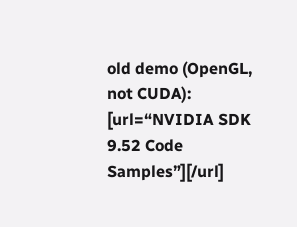old demo (OpenGL, not CUDA):
[url=“NVIDIA SDK 9.52 Code Samples”][/url]